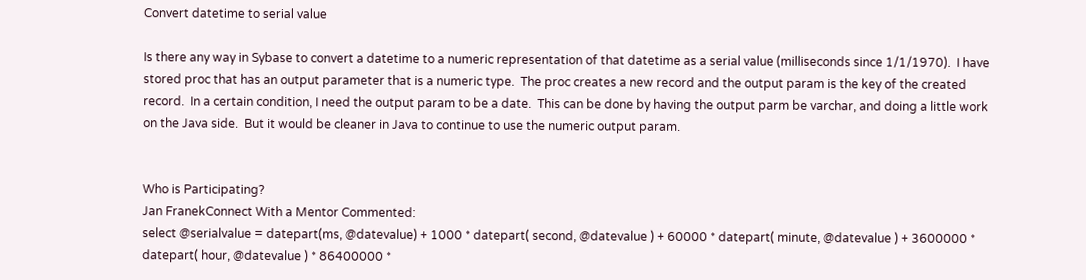Convert datetime to serial value

Is there any way in Sybase to convert a datetime to a numeric representation of that datetime as a serial value (milliseconds since 1/1/1970).  I have stored proc that has an output parameter that is a numeric type.  The proc creates a new record and the output param is the key of the created record.  In a certain condition, I need the output param to be a date.  This can be done by having the output parm be varchar, and doing a little work on the Java side.  But it would be cleaner in Java to continue to use the numeric output param.


Who is Participating?
Jan FranekConnect With a Mentor Commented:
select @serialvalue = datepart(ms, @datevalue) + 1000 * datepart( second, @datevalue ) + 60000 * datepart( minute, @datevalue ) + 3600000 * datepart( hour, @datevalue ) * 86400000 *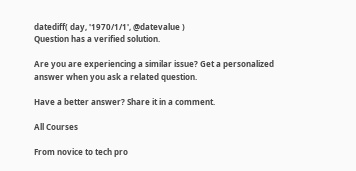datediff( day, '1970/1/1', @datevalue )
Question has a verified solution.

Are you are experiencing a similar issue? Get a personalized answer when you ask a related question.

Have a better answer? Share it in a comment.

All Courses

From novice to tech pro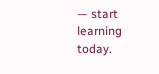— start learning today.